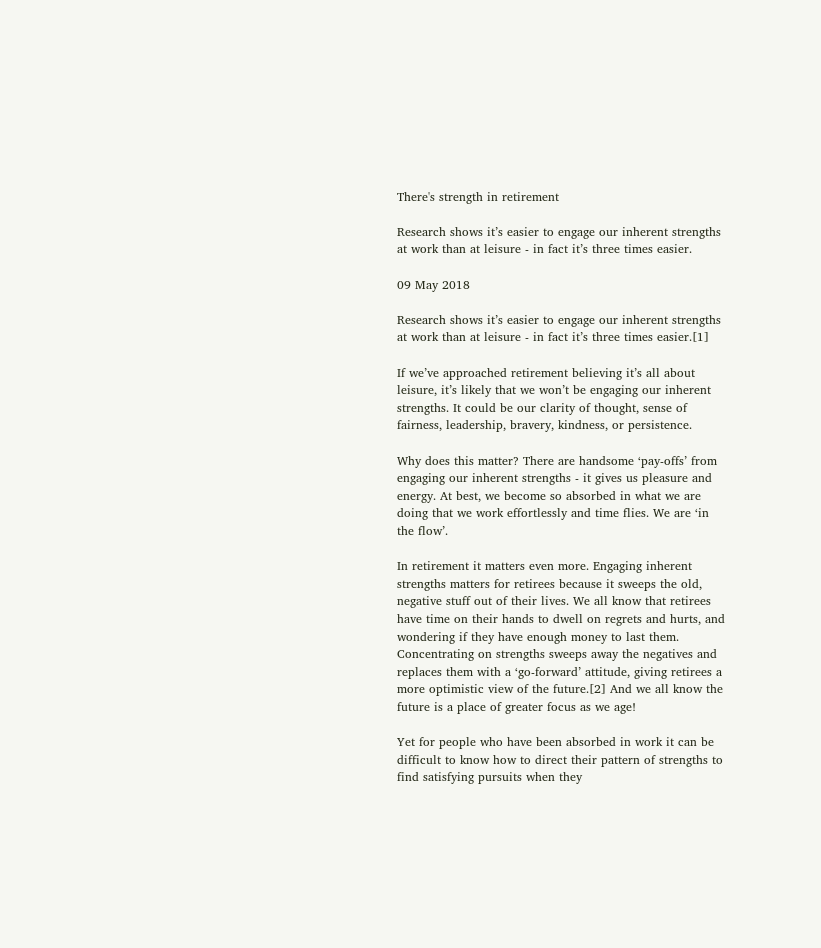There's strength in retirement

Research shows it’s easier to engage our inherent strengths at work than at leisure - in fact it’s three times easier.

09 May 2018

Research shows it’s easier to engage our inherent strengths at work than at leisure - in fact it’s three times easier.[1]

If we’ve approached retirement believing it’s all about leisure, it’s likely that we won’t be engaging our inherent strengths. It could be our clarity of thought, sense of fairness, leadership, bravery, kindness, or persistence.

Why does this matter? There are handsome ‘pay-offs’ from engaging our inherent strengths - it gives us pleasure and energy. At best, we become so absorbed in what we are doing that we work effortlessly and time flies. We are ‘in the flow’.

In retirement it matters even more. Engaging inherent strengths matters for retirees because it sweeps the old, negative stuff out of their lives. We all know that retirees have time on their hands to dwell on regrets and hurts, and wondering if they have enough money to last them. Concentrating on strengths sweeps away the negatives and replaces them with a ‘go-forward’ attitude, giving retirees a more optimistic view of the future.[2] And we all know the future is a place of greater focus as we age!

Yet for people who have been absorbed in work it can be difficult to know how to direct their pattern of strengths to find satisfying pursuits when they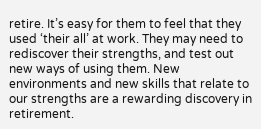retire. It’s easy for them to feel that they used ‘their all’ at work. They may need to rediscover their strengths, and test out new ways of using them. New environments and new skills that relate to our strengths are a rewarding discovery in retirement.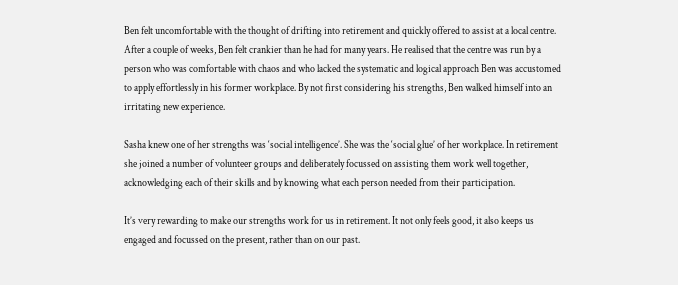Ben felt uncomfortable with the thought of drifting into retirement and quickly offered to assist at a local centre. After a couple of weeks, Ben felt crankier than he had for many years. He realised that the centre was run by a person who was comfortable with chaos and who lacked the systematic and logical approach Ben was accustomed to apply effortlessly in his former workplace. By not first considering his strengths, Ben walked himself into an irritating new experience.

Sasha knew one of her strengths was ‘social intelligence’. She was the ‘social glue’ of her workplace. In retirement she joined a number of volunteer groups and deliberately focussed on assisting them work well together, acknowledging each of their skills and by knowing what each person needed from their participation.

It’s very rewarding to make our strengths work for us in retirement. It not only feels good, it also keeps us engaged and focussed on the present, rather than on our past.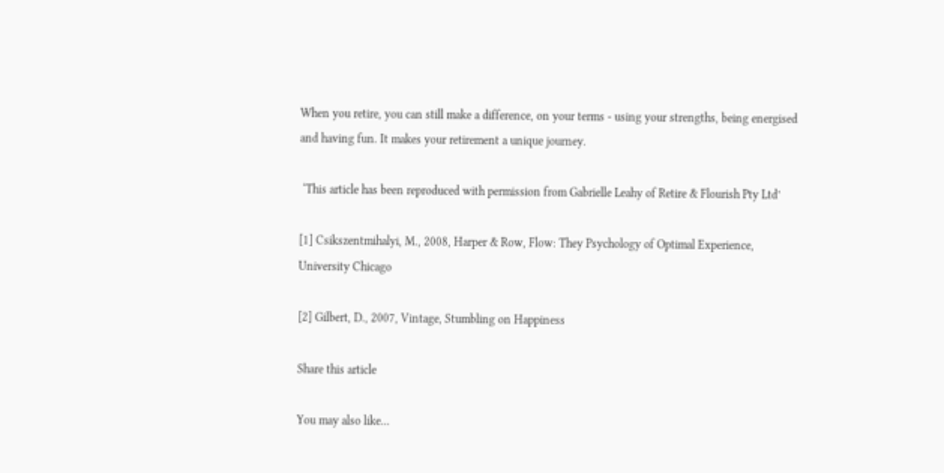When you retire, you can still make a difference, on your terms - using your strengths, being energised and having fun. It makes your retirement a unique journey.

 ‘This article has been reproduced with permission from Gabrielle Leahy of Retire & Flourish Pty Ltd’

[1] Csikszentmihalyi, M., 2008, Harper & Row, Flow: They Psychology of Optimal Experience, University Chicago

[2] Gilbert, D., 2007, Vintage, Stumbling on Happiness

Share this article

You may also like...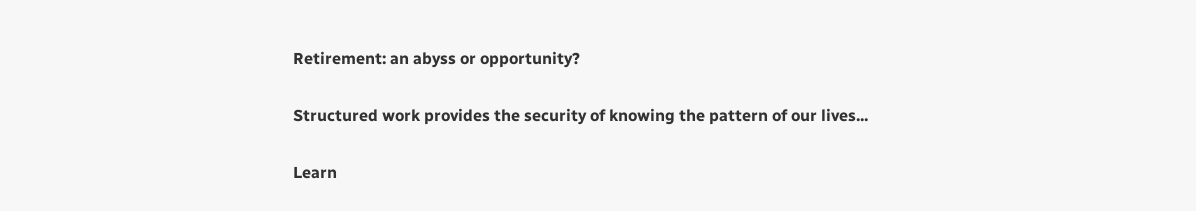Retirement: an abyss or opportunity?

Structured work provides the security of knowing the pattern of our lives...

Learn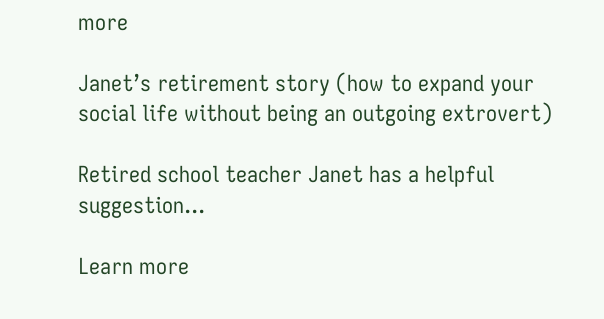more

Janet’s retirement story (how to expand your social life without being an outgoing extrovert)

Retired school teacher Janet has a helpful suggestion...

Learn more